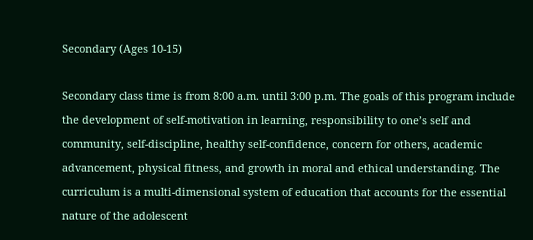Secondary (Ages 10-15)

Secondary class time is from 8:00 a.m. until 3:00 p.m. The goals of this program include the development of self-motivation in learning, responsibility to one’s self and community, self-discipline, healthy self-confidence, concern for others, academic advancement, physical fitness, and growth in moral and ethical understanding. The curriculum is a multi-dimensional system of education that accounts for the essential nature of the adolescent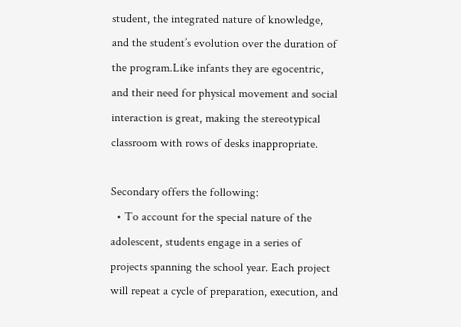student, the integrated nature of knowledge, and the student’s evolution over the duration of the program.Like infants they are egocentric, and their need for physical movement and social interaction is great, making the stereotypical classroom with rows of desks inappropriate.

Secondary offers the following:
  • To account for the special nature of the adolescent, students engage in a series of projects spanning the school year. Each project will repeat a cycle of preparation, execution, and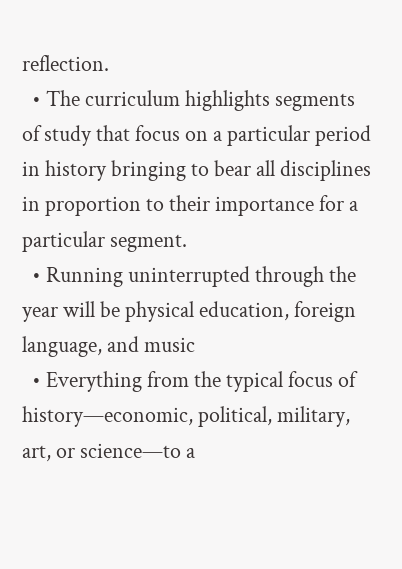reflection.
  • The curriculum highlights segments of study that focus on a particular period in history bringing to bear all disciplines in proportion to their importance for a particular segment.
  • Running uninterrupted through the year will be physical education, foreign language, and music
  • Everything from the typical focus of history—economic, political, military, art, or science—to a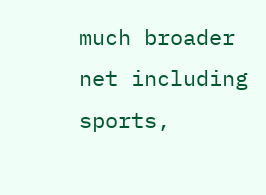much broader net including sports,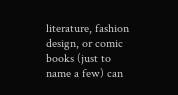literature, fashion design, or comic books (just to name a few) can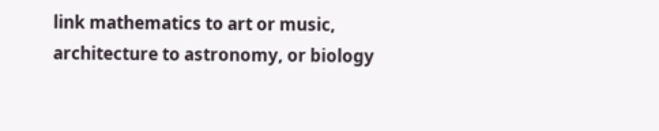link mathematics to art or music, architecture to astronomy, or biology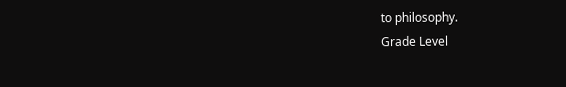to philosophy.
Grade Level